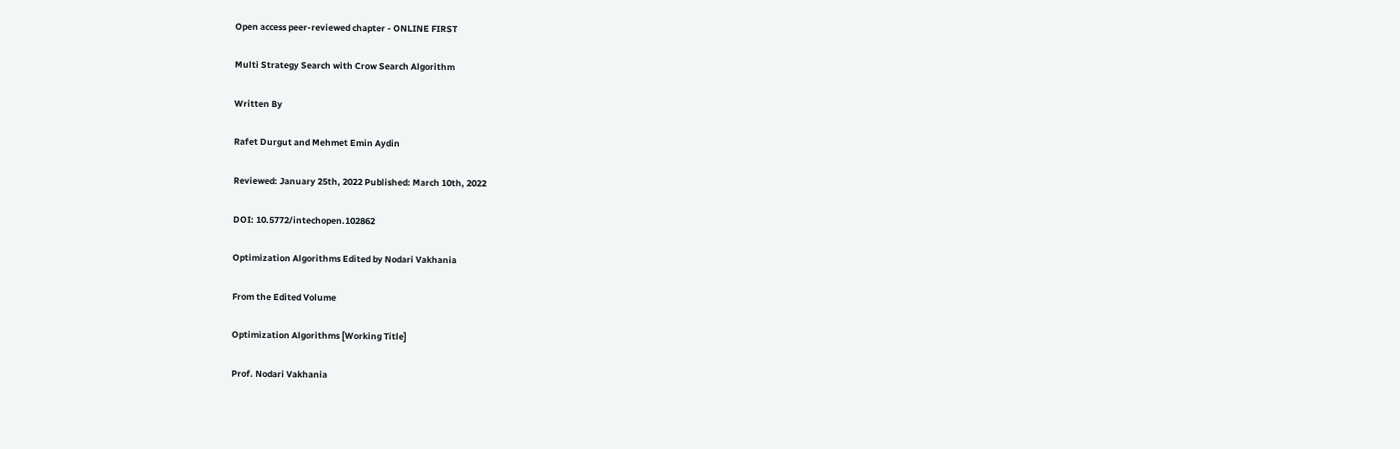Open access peer-reviewed chapter - ONLINE FIRST

Multi Strategy Search with Crow Search Algorithm

Written By

Rafet Durgut and Mehmet Emin Aydin

Reviewed: January 25th, 2022 Published: March 10th, 2022

DOI: 10.5772/intechopen.102862

Optimization Algorithms Edited by Nodari Vakhania

From the Edited Volume

Optimization Algorithms [Working Title]

Prof. Nodari Vakhania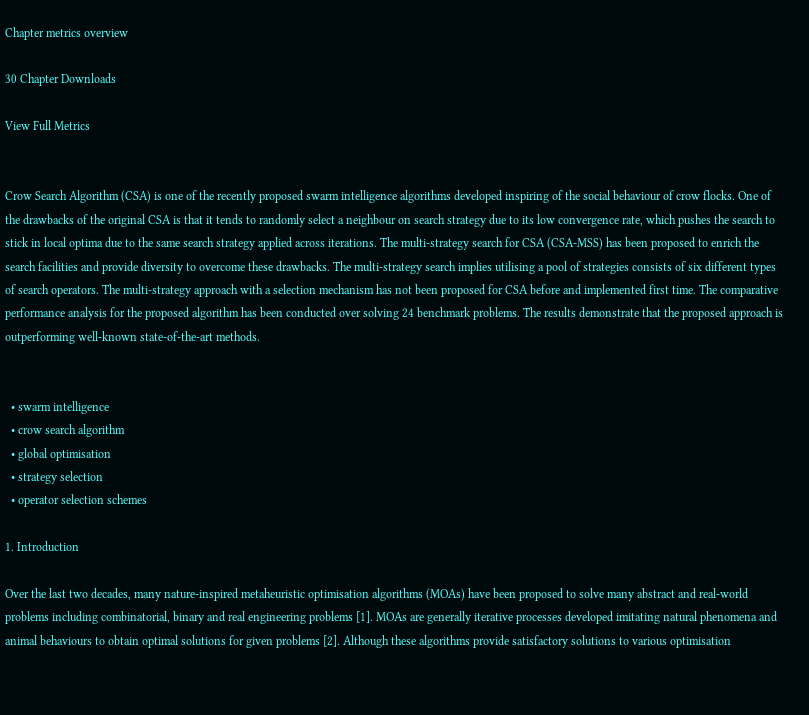Chapter metrics overview

30 Chapter Downloads

View Full Metrics


Crow Search Algorithm (CSA) is one of the recently proposed swarm intelligence algorithms developed inspiring of the social behaviour of crow flocks. One of the drawbacks of the original CSA is that it tends to randomly select a neighbour on search strategy due to its low convergence rate, which pushes the search to stick in local optima due to the same search strategy applied across iterations. The multi-strategy search for CSA (CSA-MSS) has been proposed to enrich the search facilities and provide diversity to overcome these drawbacks. The multi-strategy search implies utilising a pool of strategies consists of six different types of search operators. The multi-strategy approach with a selection mechanism has not been proposed for CSA before and implemented first time. The comparative performance analysis for the proposed algorithm has been conducted over solving 24 benchmark problems. The results demonstrate that the proposed approach is outperforming well-known state-of-the-art methods.


  • swarm intelligence
  • crow search algorithm
  • global optimisation
  • strategy selection
  • operator selection schemes

1. Introduction

Over the last two decades, many nature-inspired metaheuristic optimisation algorithms (MOAs) have been proposed to solve many abstract and real-world problems including combinatorial, binary and real engineering problems [1]. MOAs are generally iterative processes developed imitating natural phenomena and animal behaviours to obtain optimal solutions for given problems [2]. Although these algorithms provide satisfactory solutions to various optimisation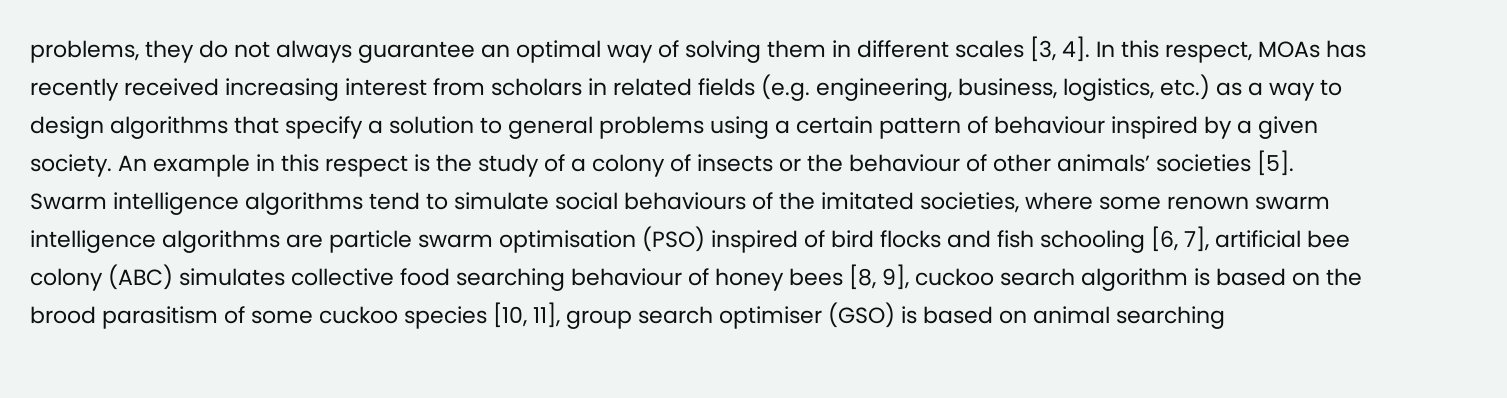problems, they do not always guarantee an optimal way of solving them in different scales [3, 4]. In this respect, MOAs has recently received increasing interest from scholars in related fields (e.g. engineering, business, logistics, etc.) as a way to design algorithms that specify a solution to general problems using a certain pattern of behaviour inspired by a given society. An example in this respect is the study of a colony of insects or the behaviour of other animals’ societies [5]. Swarm intelligence algorithms tend to simulate social behaviours of the imitated societies, where some renown swarm intelligence algorithms are particle swarm optimisation (PSO) inspired of bird flocks and fish schooling [6, 7], artificial bee colony (ABC) simulates collective food searching behaviour of honey bees [8, 9], cuckoo search algorithm is based on the brood parasitism of some cuckoo species [10, 11], group search optimiser (GSO) is based on animal searching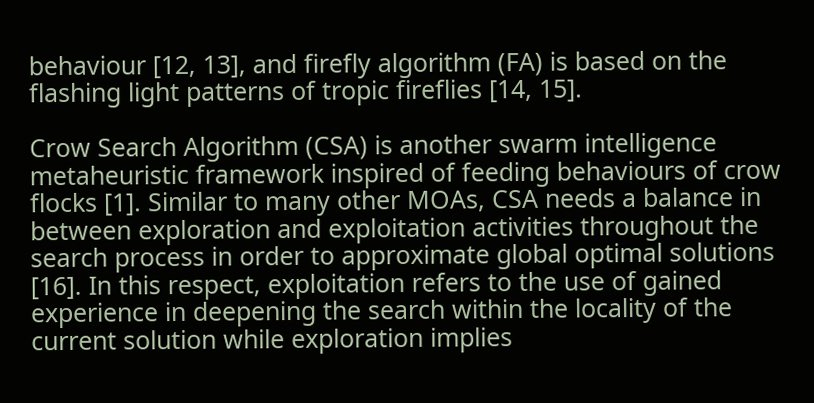behaviour [12, 13], and firefly algorithm (FA) is based on the flashing light patterns of tropic fireflies [14, 15].

Crow Search Algorithm (CSA) is another swarm intelligence metaheuristic framework inspired of feeding behaviours of crow flocks [1]. Similar to many other MOAs, CSA needs a balance in between exploration and exploitation activities throughout the search process in order to approximate global optimal solutions [16]. In this respect, exploitation refers to the use of gained experience in deepening the search within the locality of the current solution while exploration implies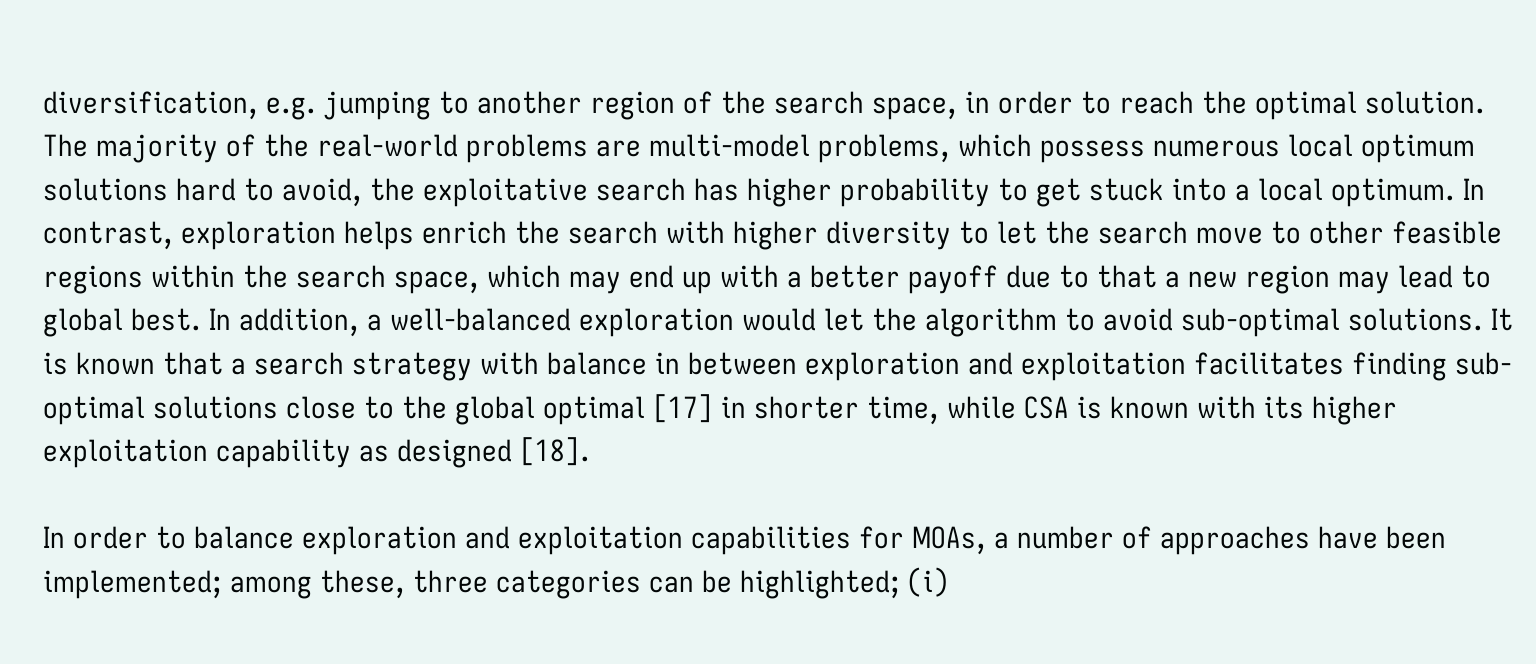diversification, e.g. jumping to another region of the search space, in order to reach the optimal solution. The majority of the real-world problems are multi-model problems, which possess numerous local optimum solutions hard to avoid, the exploitative search has higher probability to get stuck into a local optimum. In contrast, exploration helps enrich the search with higher diversity to let the search move to other feasible regions within the search space, which may end up with a better payoff due to that a new region may lead to global best. In addition, a well-balanced exploration would let the algorithm to avoid sub-optimal solutions. It is known that a search strategy with balance in between exploration and exploitation facilitates finding sub-optimal solutions close to the global optimal [17] in shorter time, while CSA is known with its higher exploitation capability as designed [18].

In order to balance exploration and exploitation capabilities for MOAs, a number of approaches have been implemented; among these, three categories can be highlighted; (i)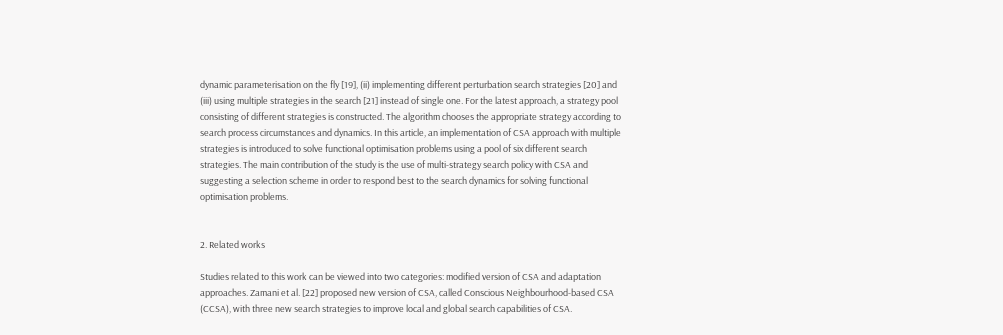dynamic parameterisation on the fly [19], (ii) implementing different perturbation search strategies [20] and (iii) using multiple strategies in the search [21] instead of single one. For the latest approach, a strategy pool consisting of different strategies is constructed. The algorithm chooses the appropriate strategy according to search process circumstances and dynamics. In this article, an implementation of CSA approach with multiple strategies is introduced to solve functional optimisation problems using a pool of six different search strategies. The main contribution of the study is the use of multi-strategy search policy with CSA and suggesting a selection scheme in order to respond best to the search dynamics for solving functional optimisation problems.


2. Related works

Studies related to this work can be viewed into two categories: modified version of CSA and adaptation approaches. Zamani et al. [22] proposed new version of CSA, called Conscious Neighbourhood-based CSA (CCSA), with three new search strategies to improve local and global search capabilities of CSA.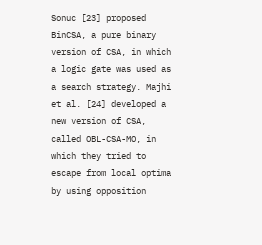Sonuc [23] proposed BinCSA, a pure binary version of CSA, in which a logic gate was used as a search strategy. Majhi et al. [24] developed a new version of CSA, called OBL-CSA-MO, in which they tried to escape from local optima by using opposition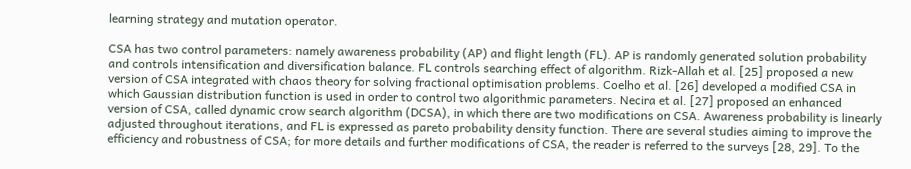learning strategy and mutation operator.

CSA has two control parameters: namely awareness probability (AP) and flight length (FL). AP is randomly generated solution probability and controls intensification and diversification balance. FL controls searching effect of algorithm. Rizk-Allah et al. [25] proposed a new version of CSA integrated with chaos theory for solving fractional optimisation problems. Coelho et al. [26] developed a modified CSA in which Gaussian distribution function is used in order to control two algorithmic parameters. Necira et al. [27] proposed an enhanced version of CSA, called dynamic crow search algorithm (DCSA), in which there are two modifications on CSA. Awareness probability is linearly adjusted throughout iterations, and FL is expressed as pareto probability density function. There are several studies aiming to improve the efficiency and robustness of CSA; for more details and further modifications of CSA, the reader is referred to the surveys [28, 29]. To the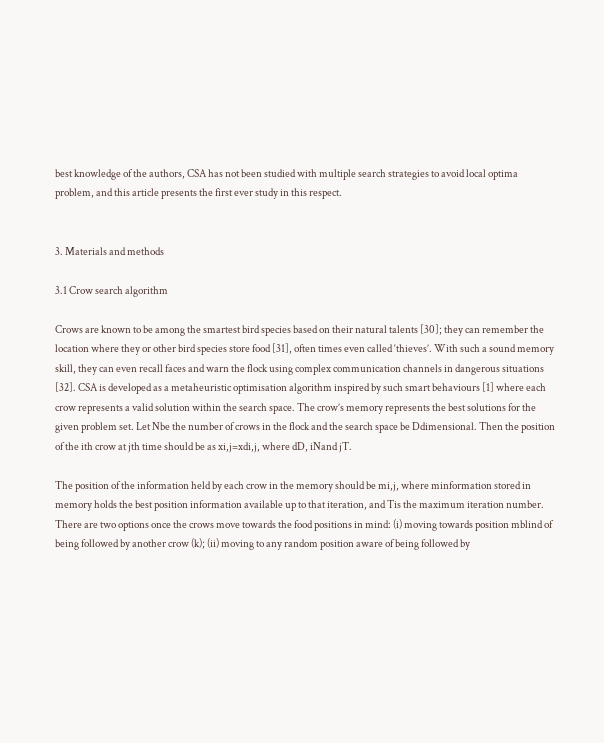best knowledge of the authors, CSA has not been studied with multiple search strategies to avoid local optima problem, and this article presents the first ever study in this respect.


3. Materials and methods

3.1 Crow search algorithm

Crows are known to be among the smartest bird species based on their natural talents [30]; they can remember the location where they or other bird species store food [31], often times even called ‘thieves’. With such a sound memory skill, they can even recall faces and warn the flock using complex communication channels in dangerous situations [32]. CSA is developed as a metaheuristic optimisation algorithm inspired by such smart behaviours [1] where each crow represents a valid solution within the search space. The crow’s memory represents the best solutions for the given problem set. Let Nbe the number of crows in the flock and the search space be Ddimensional. Then the position of the ith crow at jth time should be as xi,j=xdi,j, where dD, iNand jT.

The position of the information held by each crow in the memory should be mi,j, where minformation stored in memory holds the best position information available up to that iteration, and Tis the maximum iteration number. There are two options once the crows move towards the food positions in mind: (i) moving towards position mblind of being followed by another crow (k); (ii) moving to any random position aware of being followed by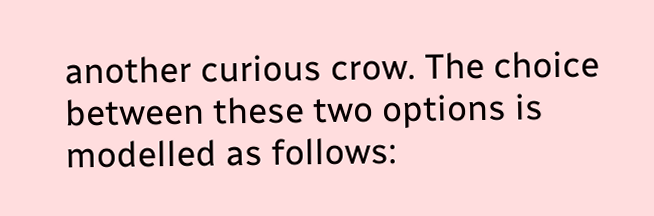another curious crow. The choice between these two options is modelled as follows: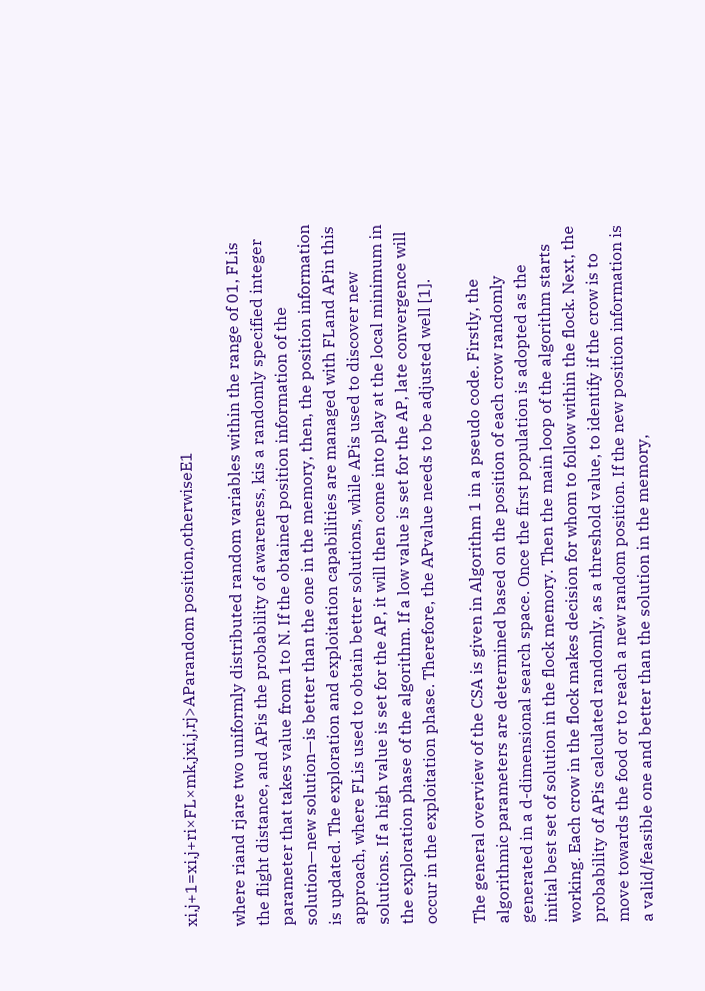xi,j+1=xi,j+ri×FL×mk,jxi,j,rj>AParandom position,otherwiseE1

where riand rjare two uniformly distributed random variables within the range of 01, FLis the flight distance, and APis the probability of awareness, kis a randomly specified integer parameter that takes value from 1to N. If the obtained position information of the solution—new solution—is better than the one in the memory, then, the position information is updated. The exploration and exploitation capabilities are managed with FLand APin this approach, where FLis used to obtain better solutions, while APis used to discover new solutions. If a high value is set for the AP, it will then come into play at the local minimum in the exploration phase of the algorithm. If a low value is set for the AP, late convergence will occur in the exploitation phase. Therefore, the APvalue needs to be adjusted well [1].

The general overview of the CSA is given in Algorithm 1 in a pseudo code. Firstly, the algorithmic parameters are determined based on the position of each crow randomly generated in a d-dimensional search space. Once the first population is adopted as the initial best set of solution in the flock memory. Then the main loop of the algorithm starts working. Each crow in the flock makes decision for whom to follow within the flock. Next, the probability of APis calculated randomly, as a threshold value, to identify if the crow is to move towards the food or to reach a new random position. If the new position information is a valid/feasible one and better than the solution in the memory,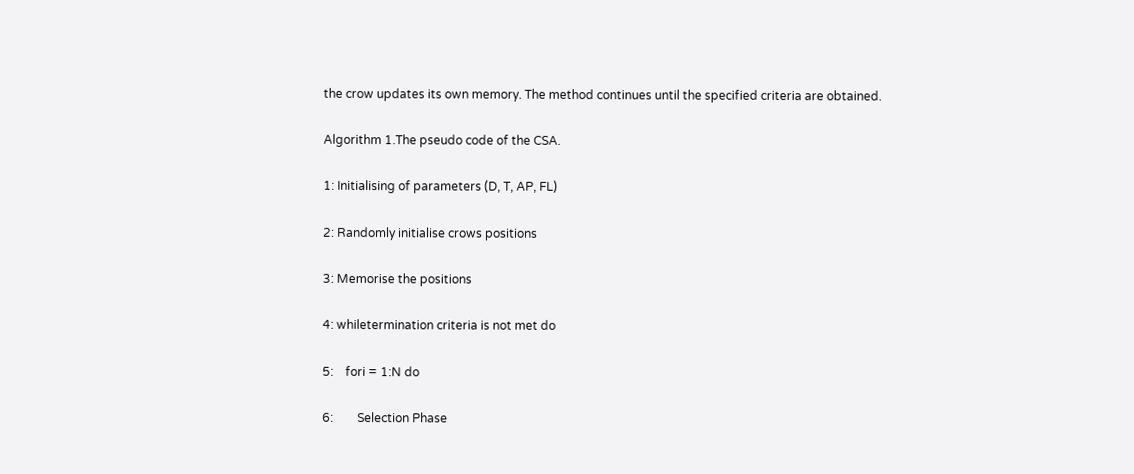the crow updates its own memory. The method continues until the specified criteria are obtained.

Algorithm 1.The pseudo code of the CSA.

1: Initialising of parameters (D, T, AP, FL)

2: Randomly initialise crows positions

3: Memorise the positions

4: whiletermination criteria is not met do

5:    fori = 1:N do

6:        Selection Phase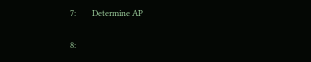7:        Determine AP

8: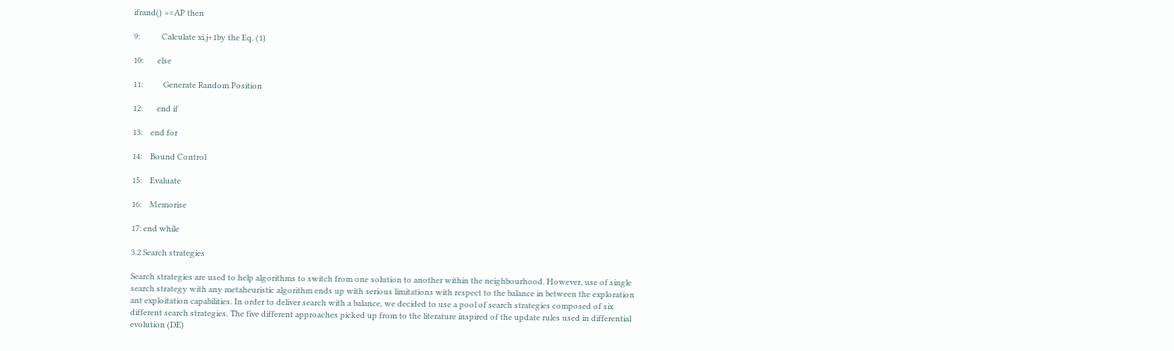ifrand() >=AP then

9:           Calculate xi,j+1by the Eq. (1)

10:       else

11:          Generate Random Position

12:       end if

13:    end for

14:    Bound Control

15:    Evaluate

16:    Memorise

17: end while

3.2 Search strategies

Search strategies are used to help algorithms to switch from one solution to another within the neighbourhood. However, use of single search strategy with any metaheuristic algorithm ends up with serious limitations with respect to the balance in between the exploration ant exploitation capabilities. In order to deliver search with a balance, we decided to use a pool of search strategies composed of six different search strategies. The five different approaches picked up from to the literature inspired of the update rules used in differential evolution (DE)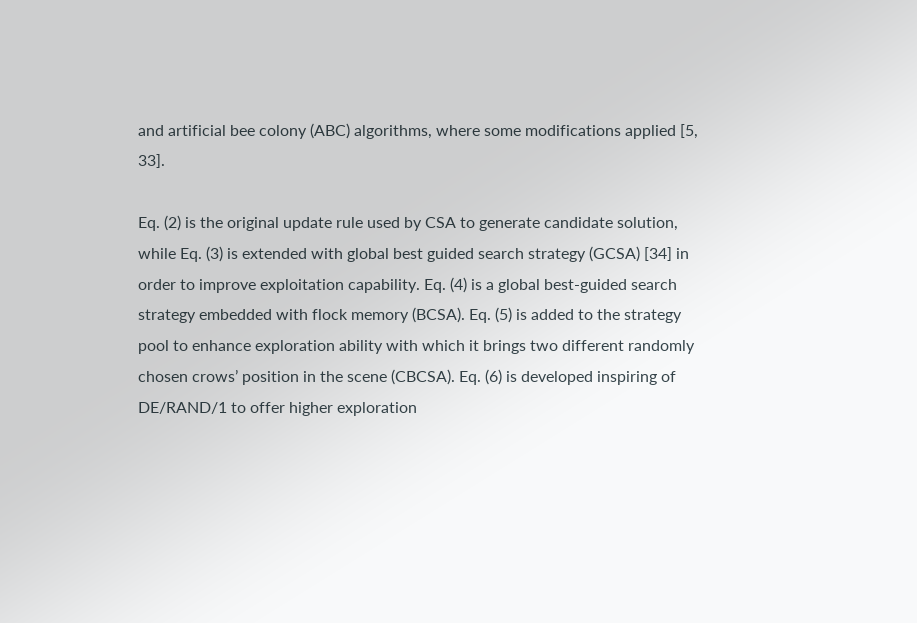and artificial bee colony (ABC) algorithms, where some modifications applied [5, 33].

Eq. (2) is the original update rule used by CSA to generate candidate solution, while Eq. (3) is extended with global best guided search strategy (GCSA) [34] in order to improve exploitation capability. Eq. (4) is a global best-guided search strategy embedded with flock memory (BCSA). Eq. (5) is added to the strategy pool to enhance exploration ability with which it brings two different randomly chosen crows’ position in the scene (CBCSA). Eq. (6) is developed inspiring of DE/RAND/1 to offer higher exploration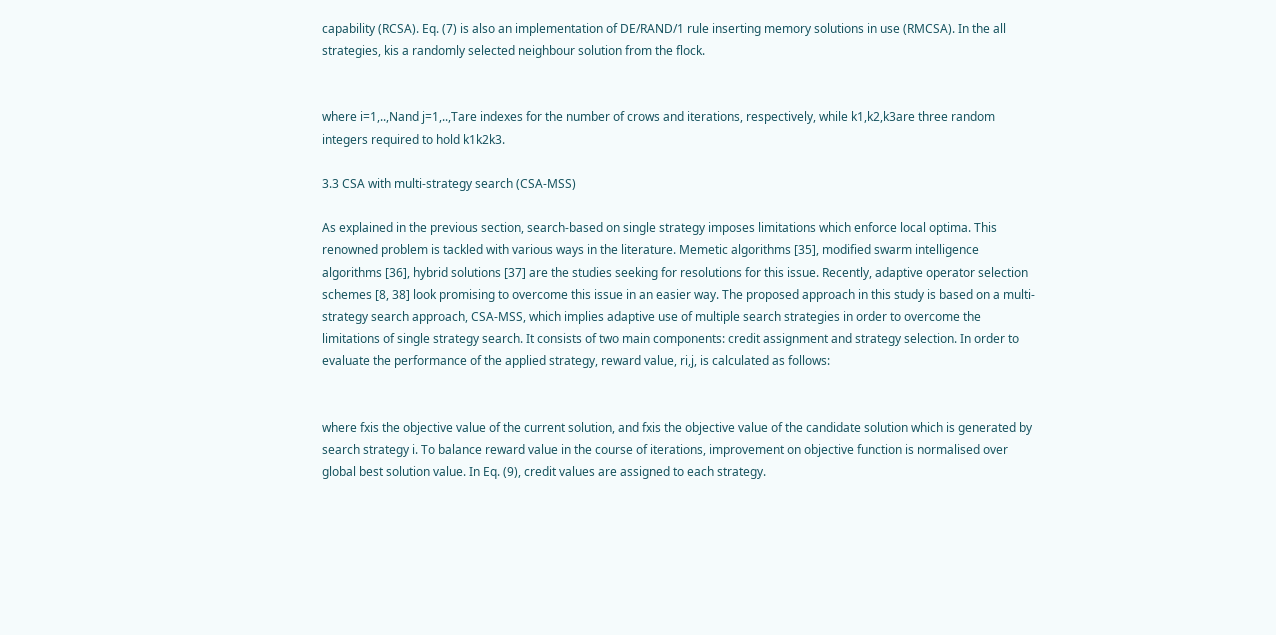capability (RCSA). Eq. (7) is also an implementation of DE/RAND/1 rule inserting memory solutions in use (RMCSA). In the all strategies, kis a randomly selected neighbour solution from the flock.


where i=1,..,Nand j=1,..,Tare indexes for the number of crows and iterations, respectively, while k1,k2,k3are three random integers required to hold k1k2k3.

3.3 CSA with multi-strategy search (CSA-MSS)

As explained in the previous section, search-based on single strategy imposes limitations which enforce local optima. This renowned problem is tackled with various ways in the literature. Memetic algorithms [35], modified swarm intelligence algorithms [36], hybrid solutions [37] are the studies seeking for resolutions for this issue. Recently, adaptive operator selection schemes [8, 38] look promising to overcome this issue in an easier way. The proposed approach in this study is based on a multi-strategy search approach, CSA-MSS, which implies adaptive use of multiple search strategies in order to overcome the limitations of single strategy search. It consists of two main components: credit assignment and strategy selection. In order to evaluate the performance of the applied strategy, reward value, ri,j, is calculated as follows:


where fxis the objective value of the current solution, and fxis the objective value of the candidate solution which is generated by search strategy i. To balance reward value in the course of iterations, improvement on objective function is normalised over global best solution value. In Eq. (9), credit values are assigned to each strategy.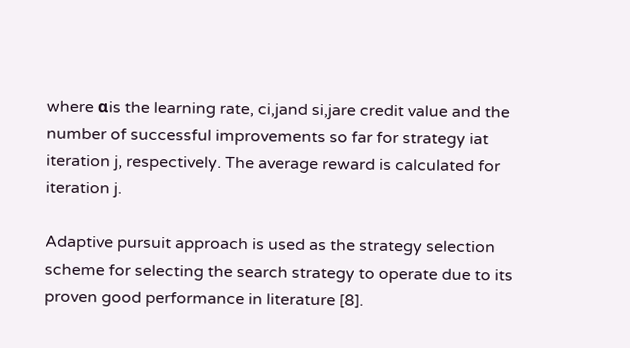where αis the learning rate, ci,jand si,jare credit value and the number of successful improvements so far for strategy iat iteration j, respectively. The average reward is calculated for iteration j.

Adaptive pursuit approach is used as the strategy selection scheme for selecting the search strategy to operate due to its proven good performance in literature [8].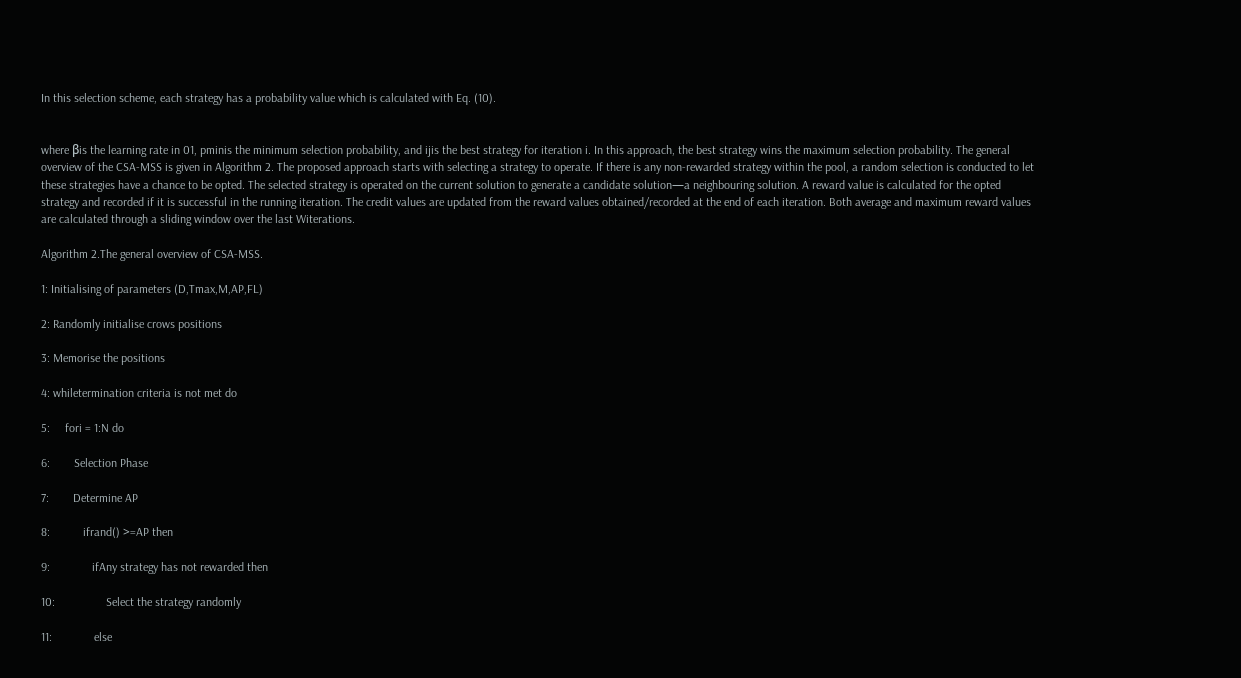In this selection scheme, each strategy has a probability value which is calculated with Eq. (10).


where βis the learning rate in 01, pminis the minimum selection probability, and ijis the best strategy for iteration i. In this approach, the best strategy wins the maximum selection probability. The general overview of the CSA-MSS is given in Algorithm 2. The proposed approach starts with selecting a strategy to operate. If there is any non-rewarded strategy within the pool, a random selection is conducted to let these strategies have a chance to be opted. The selected strategy is operated on the current solution to generate a candidate solution—a neighbouring solution. A reward value is calculated for the opted strategy and recorded if it is successful in the running iteration. The credit values are updated from the reward values obtained/recorded at the end of each iteration. Both average and maximum reward values are calculated through a sliding window over the last Witerations.

Algorithm 2.The general overview of CSA-MSS.

1: Initialising of parameters (D,Tmax,M,AP,FL)

2: Randomly initialise crows positions

3: Memorise the positions

4: whiletermination criteria is not met do

5:     fori = 1:N do

6:        Selection Phase

7:        Determine AP

8:           ifrand() >=AP then

9:              ifAny strategy has not rewarded then

10:                 Select the strategy randomly

11:              else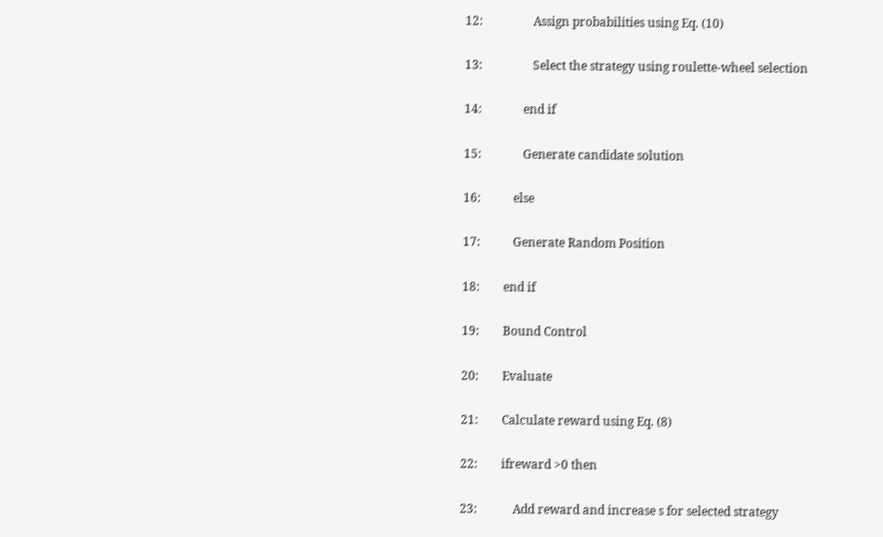12:                 Assign probabilities using Eq. (10)

13:                 Select the strategy using roulette-wheel selection

14:              end if

15:              Generate candidate solution

16:           else

17:           Generate Random Position

18:        end if

19:        Bound Control

20:        Evaluate

21:        Calculate reward using Eq. (8)

22:        ifreward >0 then

23:            Add reward and increase s for selected strategy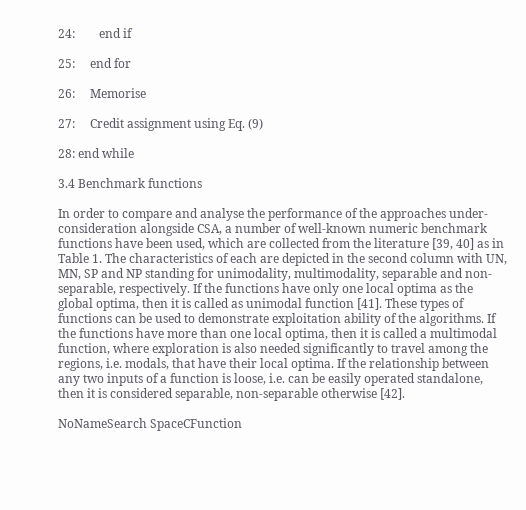24:        end if

25:     end for

26:     Memorise

27:     Credit assignment using Eq. (9)

28: end while

3.4 Benchmark functions

In order to compare and analyse the performance of the approaches under-consideration alongside CSA, a number of well-known numeric benchmark functions have been used, which are collected from the literature [39, 40] as in Table 1. The characteristics of each are depicted in the second column with UN, MN, SP and NP standing for unimodality, multimodality, separable and non-separable, respectively. If the functions have only one local optima as the global optima, then it is called as unimodal function [41]. These types of functions can be used to demonstrate exploitation ability of the algorithms. If the functions have more than one local optima, then it is called a multimodal function, where exploration is also needed significantly to travel among the regions, i.e. modals, that have their local optima. If the relationship between any two inputs of a function is loose, i.e. can be easily operated standalone, then it is considered separable, non-separable otherwise [42].

NoNameSearch SpaceCFunction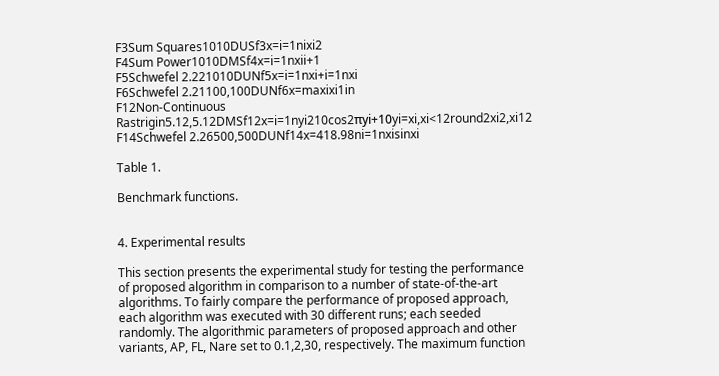F3Sum Squares1010DUSf3x=i=1nixi2
F4Sum Power1010DMSf4x=i=1nxii+1
F5Schwefel 2.221010DUNf5x=i=1nxi+i=1nxi
F6Schwefel 2.21100,100DUNf6x=maxixi1in
F12Non-Continuous Rastrigin5.12,5.12DMSf12x=i=1nyi210cos2πyi+10yi=xi,xi<12round2xi2,xi12
F14Schwefel 2.26500,500DUNf14x=418.98ni=1nxisinxi

Table 1.

Benchmark functions.


4. Experimental results

This section presents the experimental study for testing the performance of proposed algorithm in comparison to a number of state-of-the-art algorithms. To fairly compare the performance of proposed approach, each algorithm was executed with 30 different runs; each seeded randomly. The algorithmic parameters of proposed approach and other variants, AP, FL, Nare set to 0.1,2,30, respectively. The maximum function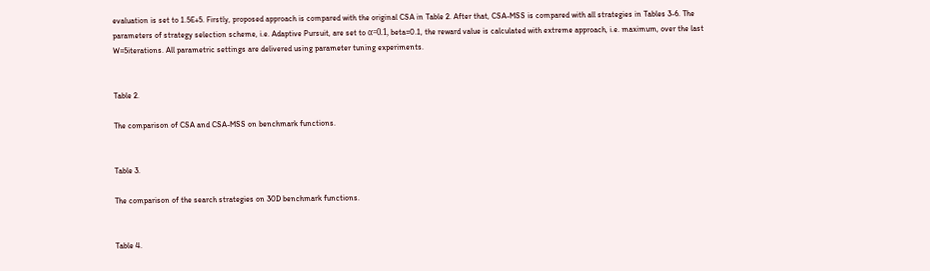evaluation is set to 1.5E+5. Firstly, proposed approach is compared with the original CSA in Table 2. After that, CSA-MSS is compared with all strategies in Tables 3-6. The parameters of strategy selection scheme, i.e. Adaptive Pursuit, are set to α=0.1, beta=0.1, the reward value is calculated with extreme approach, i.e. maximum, over the last W=5iterations. All parametric settings are delivered using parameter tuning experiments.


Table 2.

The comparison of CSA and CSA-MSS on benchmark functions.


Table 3.

The comparison of the search strategies on 30D benchmark functions.


Table 4.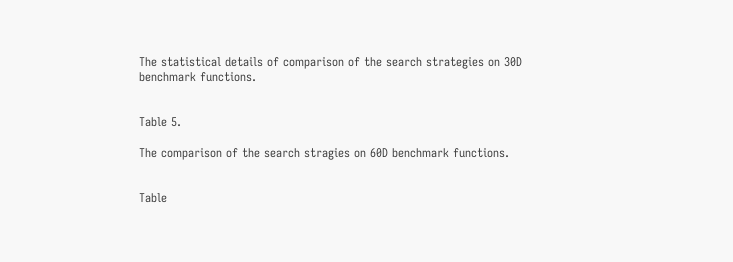The statistical details of comparison of the search strategies on 30D benchmark functions.


Table 5.

The comparison of the search stragies on 60D benchmark functions.


Table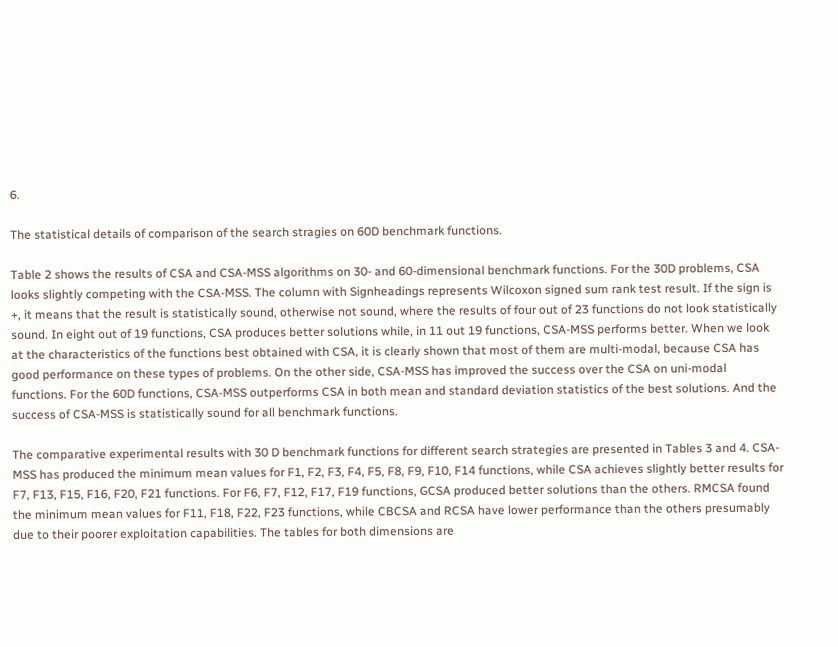6.

The statistical details of comparison of the search stragies on 60D benchmark functions.

Table 2 shows the results of CSA and CSA-MSS algorithms on 30- and 60-dimensional benchmark functions. For the 30D problems, CSA looks slightly competing with the CSA-MSS. The column with Signheadings represents Wilcoxon signed sum rank test result. If the sign is +, it means that the result is statistically sound, otherwise not sound, where the results of four out of 23 functions do not look statistically sound. In eight out of 19 functions, CSA produces better solutions while, in 11 out 19 functions, CSA-MSS performs better. When we look at the characteristics of the functions best obtained with CSA, it is clearly shown that most of them are multi-modal, because CSA has good performance on these types of problems. On the other side, CSA-MSS has improved the success over the CSA on uni-modal functions. For the 60D functions, CSA-MSS outperforms CSA in both mean and standard deviation statistics of the best solutions. And the success of CSA-MSS is statistically sound for all benchmark functions.

The comparative experimental results with 30 D benchmark functions for different search strategies are presented in Tables 3 and 4. CSA-MSS has produced the minimum mean values for F1, F2, F3, F4, F5, F8, F9, F10, F14 functions, while CSA achieves slightly better results for F7, F13, F15, F16, F20, F21 functions. For F6, F7, F12, F17, F19 functions, GCSA produced better solutions than the others. RMCSA found the minimum mean values for F11, F18, F22, F23 functions, while CBCSA and RCSA have lower performance than the others presumably due to their poorer exploitation capabilities. The tables for both dimensions are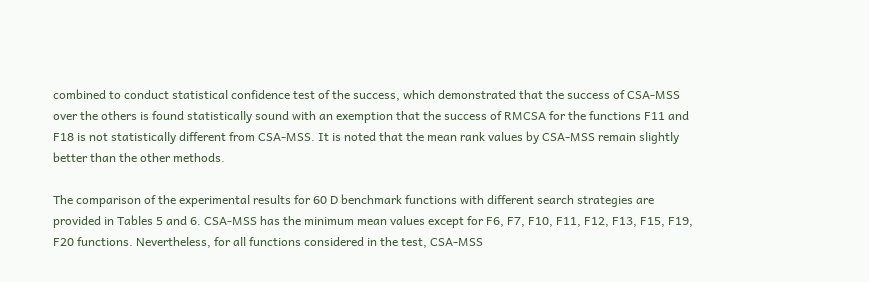combined to conduct statistical confidence test of the success, which demonstrated that the success of CSA-MSS over the others is found statistically sound with an exemption that the success of RMCSA for the functions F11 and F18 is not statistically different from CSA-MSS. It is noted that the mean rank values by CSA-MSS remain slightly better than the other methods.

The comparison of the experimental results for 60 D benchmark functions with different search strategies are provided in Tables 5 and 6. CSA-MSS has the minimum mean values except for F6, F7, F10, F11, F12, F13, F15, F19, F20 functions. Nevertheless, for all functions considered in the test, CSA-MSS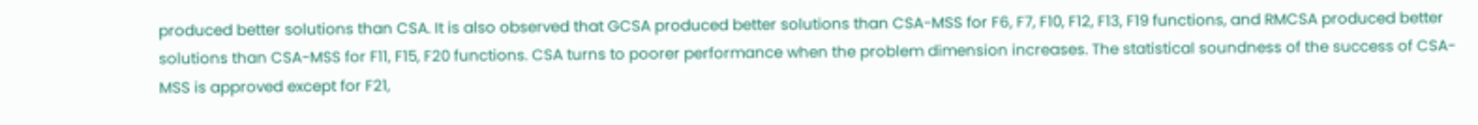produced better solutions than CSA. It is also observed that GCSA produced better solutions than CSA-MSS for F6, F7, F10, F12, F13, F19 functions, and RMCSA produced better solutions than CSA-MSS for F11, F15, F20 functions. CSA turns to poorer performance when the problem dimension increases. The statistical soundness of the success of CSA-MSS is approved except for F21,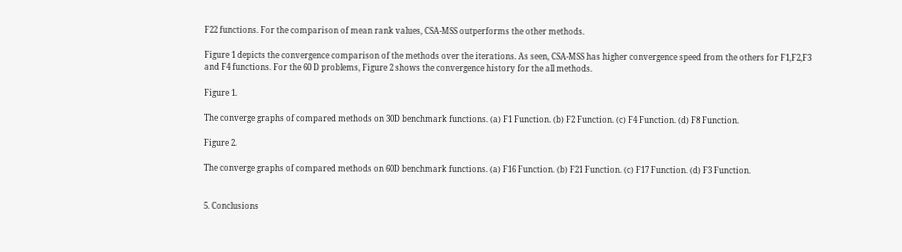F22 functions. For the comparison of mean rank values, CSA-MSS outperforms the other methods.

Figure 1 depicts the convergence comparison of the methods over the iterations. As seen, CSA-MSS has higher convergence speed from the others for F1,F2,F3 and F4 functions. For the 60 D problems, Figure 2 shows the convergence history for the all methods.

Figure 1.

The converge graphs of compared methods on 30D benchmark functions. (a) F1 Function. (b) F2 Function. (c) F4 Function. (d) F8 Function.

Figure 2.

The converge graphs of compared methods on 60D benchmark functions. (a) F16 Function. (b) F21 Function. (c) F17 Function. (d) F3 Function.


5. Conclusions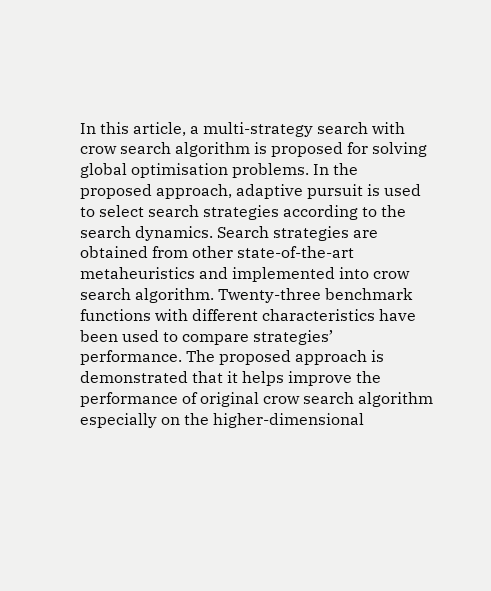In this article, a multi-strategy search with crow search algorithm is proposed for solving global optimisation problems. In the proposed approach, adaptive pursuit is used to select search strategies according to the search dynamics. Search strategies are obtained from other state-of-the-art metaheuristics and implemented into crow search algorithm. Twenty-three benchmark functions with different characteristics have been used to compare strategies’ performance. The proposed approach is demonstrated that it helps improve the performance of original crow search algorithm especially on the higher-dimensional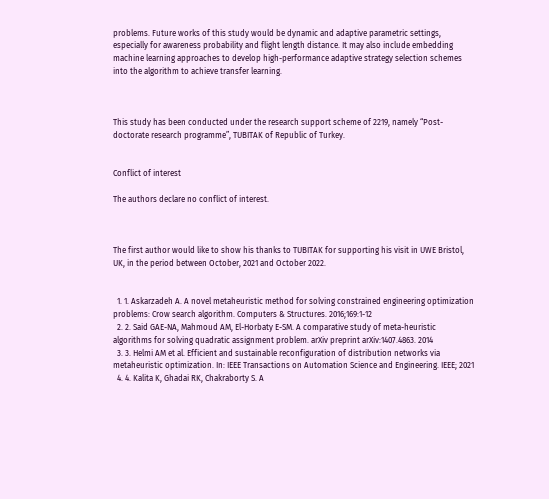problems. Future works of this study would be dynamic and adaptive parametric settings, especially for awareness probability and flight length distance. It may also include embedding machine learning approaches to develop high-performance adaptive strategy selection schemes into the algorithm to achieve transfer learning.



This study has been conducted under the research support scheme of 2219, namely “Post-doctorate research programme”, TUBITAK of Republic of Turkey.


Conflict of interest

The authors declare no conflict of interest.



The first author would like to show his thanks to TUBITAK for supporting his visit in UWE Bristol, UK, in the period between October, 2021 and October 2022.


  1. 1. Askarzadeh A. A novel metaheuristic method for solving constrained engineering optimization problems: Crow search algorithm. Computers & Structures. 2016;169:1-12
  2. 2. Said GAE-NA, Mahmoud AM, El-Horbaty E-SM. A comparative study of meta-heuristic algorithms for solving quadratic assignment problem. arXiv preprint arXiv:1407.4863. 2014
  3. 3. Helmi AM et al. Efficient and sustainable reconfiguration of distribution networks via metaheuristic optimization. In: IEEE Transactions on Automation Science and Engineering. IEEE; 2021
  4. 4. Kalita K, Ghadai RK, Chakraborty S. A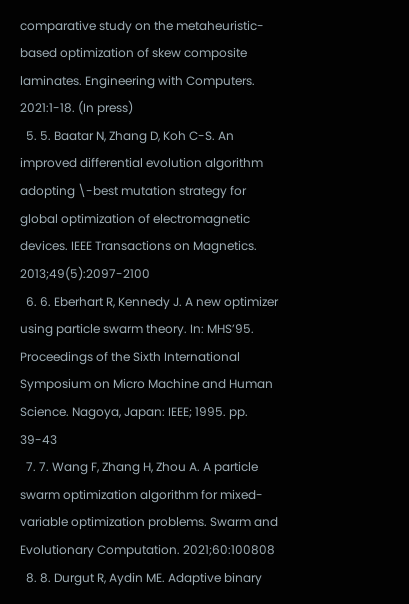comparative study on the metaheuristic-based optimization of skew composite laminates. Engineering with Computers. 2021:1-18. (In press)
  5. 5. Baatar N, Zhang D, Koh C-S. An improved differential evolution algorithm adopting \-best mutation strategy for global optimization of electromagnetic devices. IEEE Transactions on Magnetics. 2013;49(5):2097-2100
  6. 6. Eberhart R, Kennedy J. A new optimizer using particle swarm theory. In: MHS’95. Proceedings of the Sixth International Symposium on Micro Machine and Human Science. Nagoya, Japan: IEEE; 1995. pp. 39-43
  7. 7. Wang F, Zhang H, Zhou A. A particle swarm optimization algorithm for mixed-variable optimization problems. Swarm and Evolutionary Computation. 2021;60:100808
  8. 8. Durgut R, Aydin ME. Adaptive binary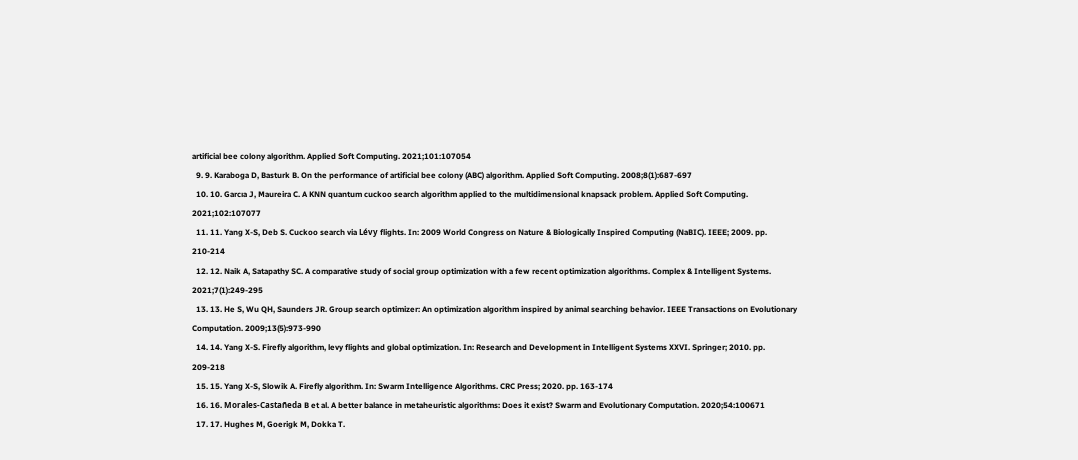artificial bee colony algorithm. Applied Soft Computing. 2021;101:107054
  9. 9. Karaboga D, Basturk B. On the performance of artificial bee colony (ABC) algorithm. Applied Soft Computing. 2008;8(1):687-697
  10. 10. Garcıa J, Maureira C. A KNN quantum cuckoo search algorithm applied to the multidimensional knapsack problem. Applied Soft Computing. 2021;102:107077
  11. 11. Yang X-S, Deb S. Cuckoo search via Lévy flights. In: 2009 World Congress on Nature & Biologically Inspired Computing (NaBIC). IEEE; 2009. pp. 210-214
  12. 12. Naik A, Satapathy SC. A comparative study of social group optimization with a few recent optimization algorithms. Complex & Intelligent Systems. 2021;7(1):249-295
  13. 13. He S, Wu QH, Saunders JR. Group search optimizer: An optimization algorithm inspired by animal searching behavior. IEEE Transactions on Evolutionary Computation. 2009;13(5):973-990
  14. 14. Yang X-S. Firefly algorithm, levy flights and global optimization. In: Research and Development in Intelligent Systems XXVI. Springer; 2010. pp. 209-218
  15. 15. Yang X-S, Slowik A. Firefly algorithm. In: Swarm Intelligence Algorithms. CRC Press; 2020. pp. 163-174
  16. 16. Morales-Castañeda B et al. A better balance in metaheuristic algorithms: Does it exist? Swarm and Evolutionary Computation. 2020;54:100671
  17. 17. Hughes M, Goerigk M, Dokka T.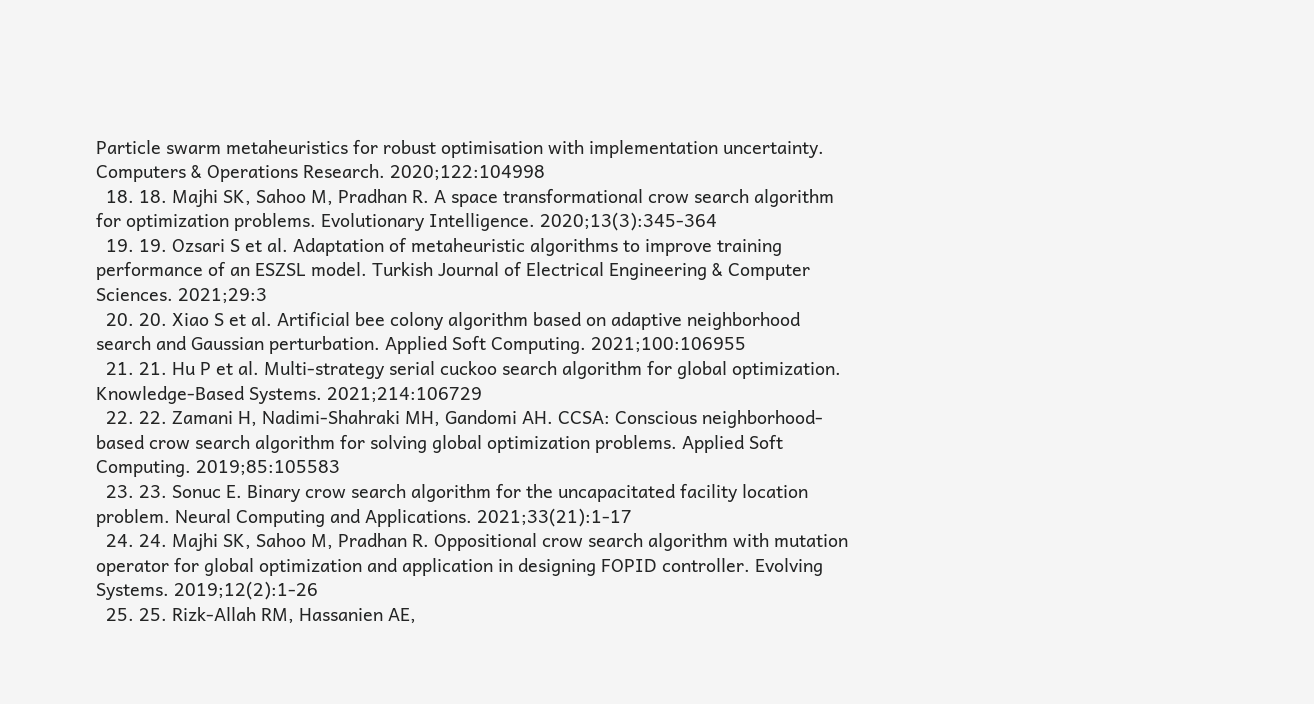Particle swarm metaheuristics for robust optimisation with implementation uncertainty. Computers & Operations Research. 2020;122:104998
  18. 18. Majhi SK, Sahoo M, Pradhan R. A space transformational crow search algorithm for optimization problems. Evolutionary Intelligence. 2020;13(3):345-364
  19. 19. Ozsari S et al. Adaptation of metaheuristic algorithms to improve training performance of an ESZSL model. Turkish Journal of Electrical Engineering & Computer Sciences. 2021;29:3
  20. 20. Xiao S et al. Artificial bee colony algorithm based on adaptive neighborhood search and Gaussian perturbation. Applied Soft Computing. 2021;100:106955
  21. 21. Hu P et al. Multi-strategy serial cuckoo search algorithm for global optimization. Knowledge-Based Systems. 2021;214:106729
  22. 22. Zamani H, Nadimi-Shahraki MH, Gandomi AH. CCSA: Conscious neighborhood-based crow search algorithm for solving global optimization problems. Applied Soft Computing. 2019;85:105583
  23. 23. Sonuc E. Binary crow search algorithm for the uncapacitated facility location problem. Neural Computing and Applications. 2021;33(21):1-17
  24. 24. Majhi SK, Sahoo M, Pradhan R. Oppositional crow search algorithm with mutation operator for global optimization and application in designing FOPID controller. Evolving Systems. 2019;12(2):1-26
  25. 25. Rizk-Allah RM, Hassanien AE,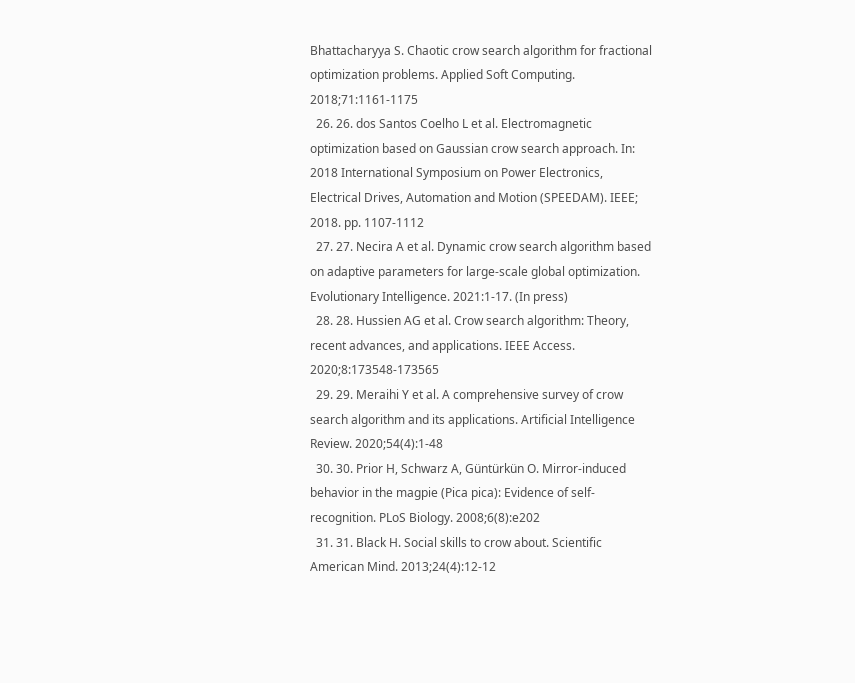Bhattacharyya S. Chaotic crow search algorithm for fractional optimization problems. Applied Soft Computing. 2018;71:1161-1175
  26. 26. dos Santos Coelho L et al. Electromagnetic optimization based on Gaussian crow search approach. In: 2018 International Symposium on Power Electronics, Electrical Drives, Automation and Motion (SPEEDAM). IEEE; 2018. pp. 1107-1112
  27. 27. Necira A et al. Dynamic crow search algorithm based on adaptive parameters for large-scale global optimization. Evolutionary Intelligence. 2021:1-17. (In press)
  28. 28. Hussien AG et al. Crow search algorithm: Theory, recent advances, and applications. IEEE Access. 2020;8:173548-173565
  29. 29. Meraihi Y et al. A comprehensive survey of crow search algorithm and its applications. Artificial Intelligence Review. 2020;54(4):1-48
  30. 30. Prior H, Schwarz A, Güntürkün O. Mirror-induced behavior in the magpie (Pica pica): Evidence of self-recognition. PLoS Biology. 2008;6(8):e202
  31. 31. Black H. Social skills to crow about. Scientific American Mind. 2013;24(4):12-12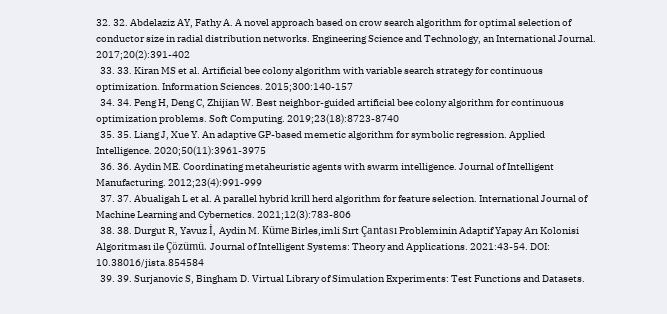32. 32. Abdelaziz AY, Fathy A. A novel approach based on crow search algorithm for optimal selection of conductor size in radial distribution networks. Engineering Science and Technology, an International Journal. 2017;20(2):391-402
  33. 33. Kiran MS et al. Artificial bee colony algorithm with variable search strategy for continuous optimization. Information Sciences. 2015;300:140-157
  34. 34. Peng H, Deng C, Zhijian W. Best neighbor-guided artificial bee colony algorithm for continuous optimization problems. Soft Computing. 2019;23(18):8723-8740
  35. 35. Liang J, Xue Y. An adaptive GP-based memetic algorithm for symbolic regression. Applied Intelligence. 2020;50(11):3961-3975
  36. 36. Aydin ME. Coordinating metaheuristic agents with swarm intelligence. Journal of Intelligent Manufacturing. 2012;23(4):991-999
  37. 37. Abualigah L et al. A parallel hybrid krill herd algorithm for feature selection. International Journal of Machine Learning and Cybernetics. 2021;12(3):783-806
  38. 38. Durgut R, Yavuz İ, Aydin M. Küme Birles,imli Sırt Çantası Probleminin Adaptif Yapay Arı Kolonisi Algoritması ile Çözümü. Journal of Intelligent Systems: Theory and Applications. 2021:43-54. DOI: 10.38016/jista.854584
  39. 39. Surjanovic S, Bingham D. Virtual Library of Simulation Experiments: Test Functions and Datasets.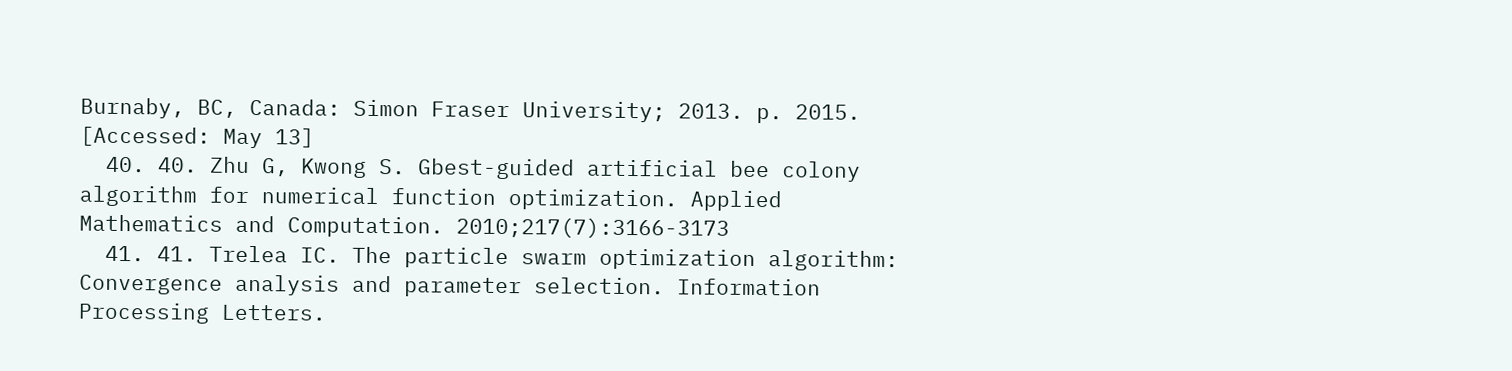Burnaby, BC, Canada: Simon Fraser University; 2013. p. 2015. [Accessed: May 13]
  40. 40. Zhu G, Kwong S. Gbest-guided artificial bee colony algorithm for numerical function optimization. Applied Mathematics and Computation. 2010;217(7):3166-3173
  41. 41. Trelea IC. The particle swarm optimization algorithm: Convergence analysis and parameter selection. Information Processing Letters.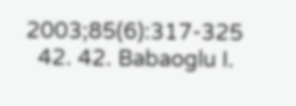2003;85(6):317-325
  42. 42. Babaoglu I.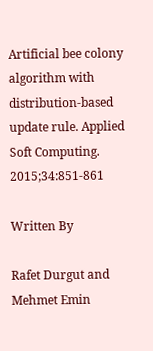Artificial bee colony algorithm with distribution-based update rule. Applied Soft Computing. 2015;34:851-861

Written By

Rafet Durgut and Mehmet Emin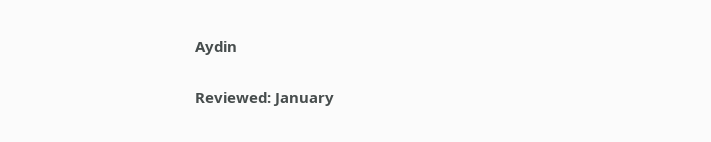Aydin

Reviewed: January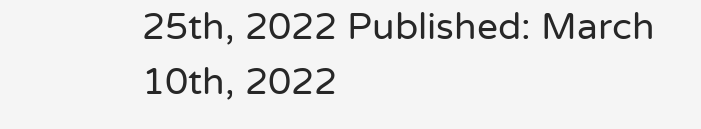25th, 2022 Published: March 10th, 2022